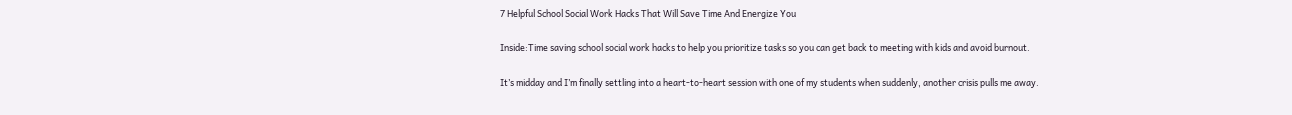7 Helpful School Social Work Hacks That Will Save Time And Energize You

Inside:Time saving school social work hacks to help you prioritize tasks so you can get back to meeting with kids and avoid burnout.

It’s midday and I’m finally settling into a heart-to-heart session with one of my students when suddenly, another crisis pulls me away.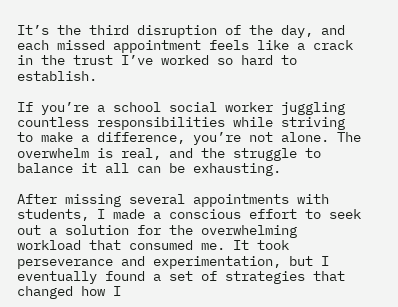It’s the third disruption of the day, and each missed appointment feels like a crack in the trust I’ve worked so hard to establish.

If you’re a school social worker juggling countless responsibilities while striving to make a difference, you’re not alone. The overwhelm is real, and the struggle to balance it all can be exhausting.

After missing several appointments with students, I made a conscious effort to seek out a solution for the overwhelming workload that consumed me. It took perseverance and experimentation, but I eventually found a set of strategies that changed how I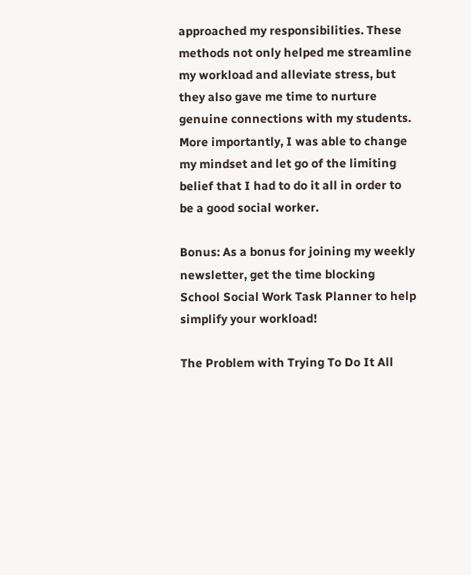approached my responsibilities. These methods not only helped me streamline my workload and alleviate stress, but they also gave me time to nurture genuine connections with my students. More importantly, I was able to change my mindset and let go of the limiting belief that I had to do it all in order to be a good social worker.

Bonus: As a bonus for joining my weekly newsletter, get the time blocking School Social Work Task Planner to help simplify your workload!

The Problem with Trying To Do It All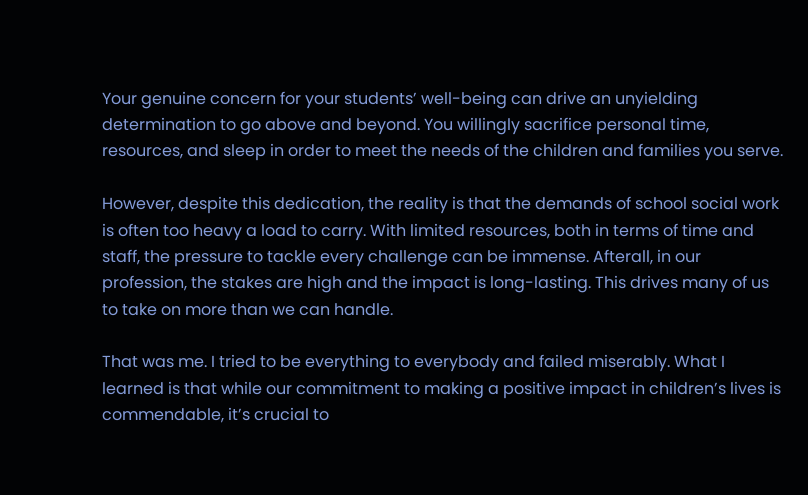Your genuine concern for your students’ well-being can drive an unyielding determination to go above and beyond. You willingly sacrifice personal time, resources, and sleep in order to meet the needs of the children and families you serve.

However, despite this dedication, the reality is that the demands of school social work is often too heavy a load to carry. With limited resources, both in terms of time and staff, the pressure to tackle every challenge can be immense. Afterall, in our profession, the stakes are high and the impact is long-lasting. This drives many of us to take on more than we can handle.

That was me. I tried to be everything to everybody and failed miserably. What I learned is that while our commitment to making a positive impact in children’s lives is commendable, it’s crucial to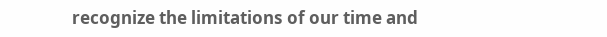recognize the limitations of our time and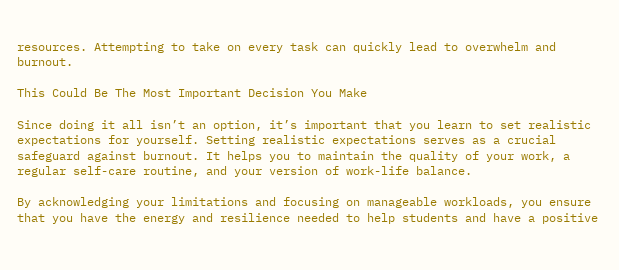resources. Attempting to take on every task can quickly lead to overwhelm and burnout.

This Could Be The Most Important Decision You Make

Since doing it all isn’t an option, it’s important that you learn to set realistic expectations for yourself. Setting realistic expectations serves as a crucial safeguard against burnout. It helps you to maintain the quality of your work, a regular self-care routine, and your version of work-life balance.

By acknowledging your limitations and focusing on manageable workloads, you ensure that you have the energy and resilience needed to help students and have a positive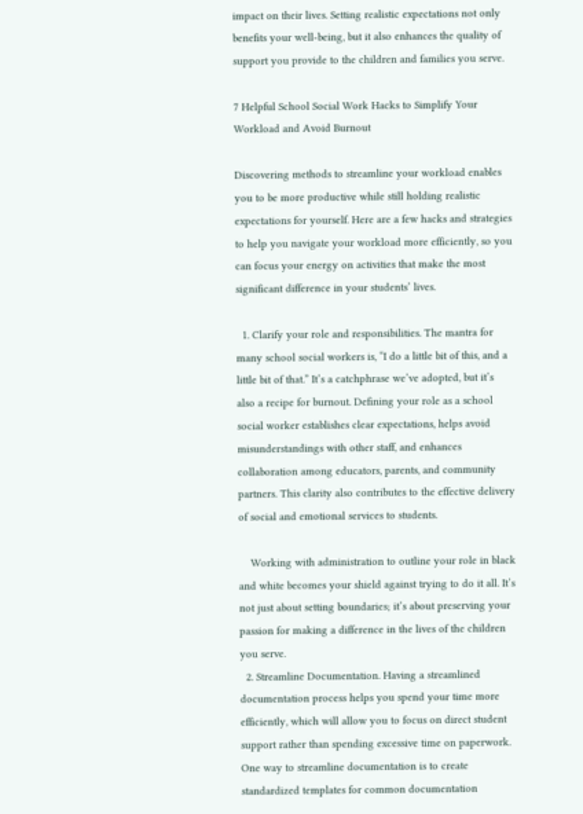impact on their lives. Setting realistic expectations not only benefits your well-being, but it also enhances the quality of support you provide to the children and families you serve.

7 Helpful School Social Work Hacks to Simplify Your Workload and Avoid Burnout

Discovering methods to streamline your workload enables you to be more productive while still holding realistic expectations for yourself. Here are a few hacks and strategies to help you navigate your workload more efficiently, so you can focus your energy on activities that make the most significant difference in your students’ lives.

  1. Clarify your role and responsibilities. The mantra for many school social workers is, “I do a little bit of this, and a little bit of that.” It’s a catchphrase we’ve adopted, but it’s also a recipe for burnout. Defining your role as a school social worker establishes clear expectations, helps avoid misunderstandings with other staff, and enhances collaboration among educators, parents, and community partners. This clarity also contributes to the effective delivery of social and emotional services to students.

    Working with administration to outline your role in black and white becomes your shield against trying to do it all. It’s not just about setting boundaries; it’s about preserving your passion for making a difference in the lives of the children you serve.
  2. Streamline Documentation. Having a streamlined documentation process helps you spend your time more efficiently, which will allow you to focus on direct student support rather than spending excessive time on paperwork. One way to streamline documentation is to create standardized templates for common documentation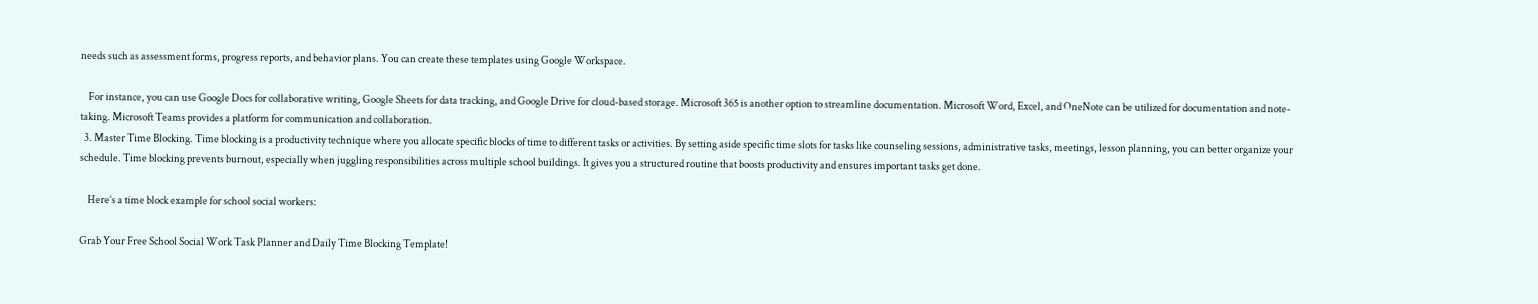needs such as assessment forms, progress reports, and behavior plans. You can create these templates using Google Workspace.

    For instance, you can use Google Docs for collaborative writing, Google Sheets for data tracking, and Google Drive for cloud-based storage. Microsoft 365 is another option to streamline documentation. Microsoft Word, Excel, and OneNote can be utilized for documentation and note-taking. Microsoft Teams provides a platform for communication and collaboration.
  3. Master Time Blocking. Time blocking is a productivity technique where you allocate specific blocks of time to different tasks or activities. By setting aside specific time slots for tasks like counseling sessions, administrative tasks, meetings, lesson planning, you can better organize your schedule. Time blocking prevents burnout, especially when juggling responsibilities across multiple school buildings. It gives you a structured routine that boosts productivity and ensures important tasks get done.

    Here’s a time block example for school social workers:

Grab Your Free School Social Work Task Planner and Daily Time Blocking Template!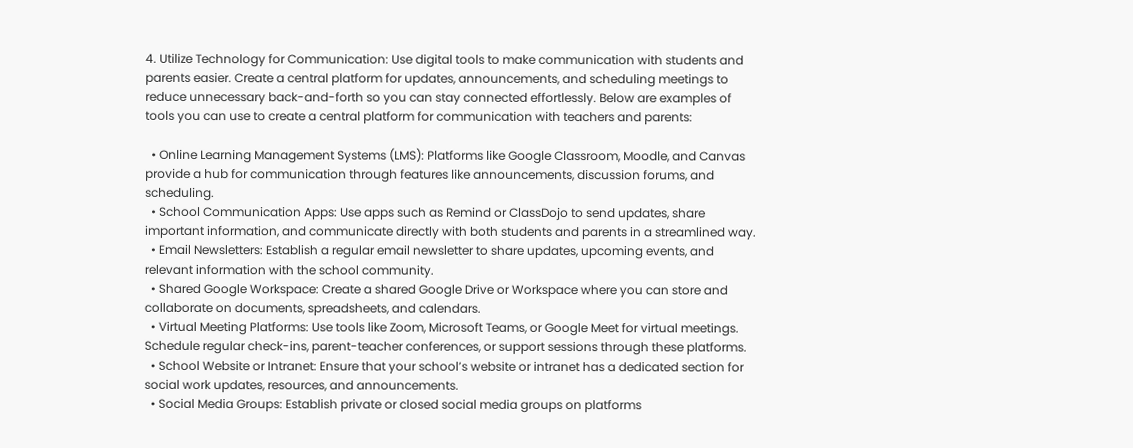4. Utilize Technology for Communication: Use digital tools to make communication with students and parents easier. Create a central platform for updates, announcements, and scheduling meetings to reduce unnecessary back-and-forth so you can stay connected effortlessly. Below are examples of tools you can use to create a central platform for communication with teachers and parents:

  • Online Learning Management Systems (LMS): Platforms like Google Classroom, Moodle, and Canvas provide a hub for communication through features like announcements, discussion forums, and scheduling.
  • School Communication Apps: Use apps such as Remind or ClassDojo to send updates, share important information, and communicate directly with both students and parents in a streamlined way.
  • Email Newsletters: Establish a regular email newsletter to share updates, upcoming events, and relevant information with the school community.
  • Shared Google Workspace: Create a shared Google Drive or Workspace where you can store and collaborate on documents, spreadsheets, and calendars.
  • Virtual Meeting Platforms: Use tools like Zoom, Microsoft Teams, or Google Meet for virtual meetings. Schedule regular check-ins, parent-teacher conferences, or support sessions through these platforms.
  • School Website or Intranet: Ensure that your school’s website or intranet has a dedicated section for social work updates, resources, and announcements.
  • Social Media Groups: Establish private or closed social media groups on platforms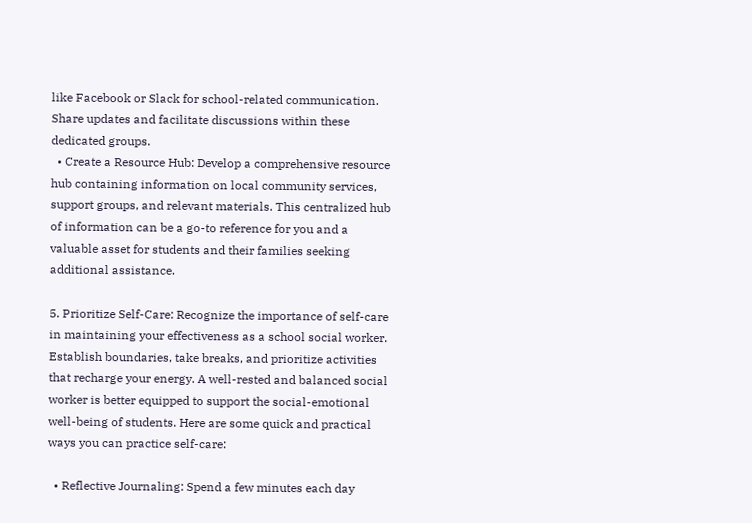like Facebook or Slack for school-related communication. Share updates and facilitate discussions within these dedicated groups.
  • Create a Resource Hub: Develop a comprehensive resource hub containing information on local community services, support groups, and relevant materials. This centralized hub of information can be a go-to reference for you and a valuable asset for students and their families seeking additional assistance.

5. Prioritize Self-Care: Recognize the importance of self-care in maintaining your effectiveness as a school social worker. Establish boundaries, take breaks, and prioritize activities that recharge your energy. A well-rested and balanced social worker is better equipped to support the social-emotional well-being of students. Here are some quick and practical ways you can practice self-care:

  • Reflective Journaling: Spend a few minutes each day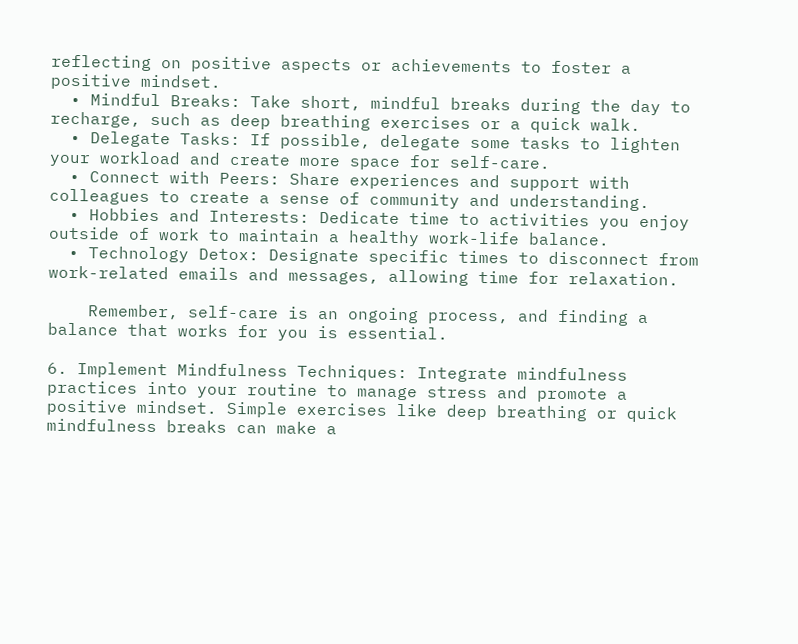reflecting on positive aspects or achievements to foster a positive mindset.
  • Mindful Breaks: Take short, mindful breaks during the day to recharge, such as deep breathing exercises or a quick walk.
  • Delegate Tasks: If possible, delegate some tasks to lighten your workload and create more space for self-care.
  • Connect with Peers: Share experiences and support with colleagues to create a sense of community and understanding.
  • Hobbies and Interests: Dedicate time to activities you enjoy outside of work to maintain a healthy work-life balance.
  • Technology Detox: Designate specific times to disconnect from work-related emails and messages, allowing time for relaxation.

    Remember, self-care is an ongoing process, and finding a balance that works for you is essential.

6. Implement Mindfulness Techniques: Integrate mindfulness practices into your routine to manage stress and promote a positive mindset. Simple exercises like deep breathing or quick mindfulness breaks can make a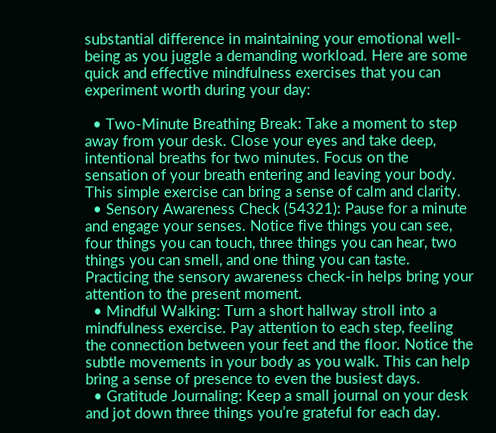substantial difference in maintaining your emotional well-being as you juggle a demanding workload. Here are some quick and effective mindfulness exercises that you can experiment worth during your day:

  • Two-Minute Breathing Break: Take a moment to step away from your desk. Close your eyes and take deep, intentional breaths for two minutes. Focus on the sensation of your breath entering and leaving your body. This simple exercise can bring a sense of calm and clarity.
  • Sensory Awareness Check (54321): Pause for a minute and engage your senses. Notice five things you can see, four things you can touch, three things you can hear, two things you can smell, and one thing you can taste. Practicing the sensory awareness check-in helps bring your attention to the present moment.
  • Mindful Walking: Turn a short hallway stroll into a mindfulness exercise. Pay attention to each step, feeling the connection between your feet and the floor. Notice the subtle movements in your body as you walk. This can help bring a sense of presence to even the busiest days.
  • Gratitude Journaling: Keep a small journal on your desk and jot down three things you’re grateful for each day.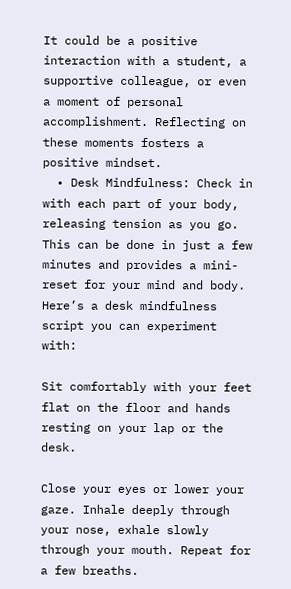It could be a positive interaction with a student, a supportive colleague, or even a moment of personal accomplishment. Reflecting on these moments fosters a positive mindset.
  • Desk Mindfulness: Check in with each part of your body, releasing tension as you go. This can be done in just a few minutes and provides a mini-reset for your mind and body. Here’s a desk mindfulness script you can experiment with:

Sit comfortably with your feet flat on the floor and hands resting on your lap or the desk.

Close your eyes or lower your gaze. Inhale deeply through your nose, exhale slowly through your mouth. Repeat for a few breaths.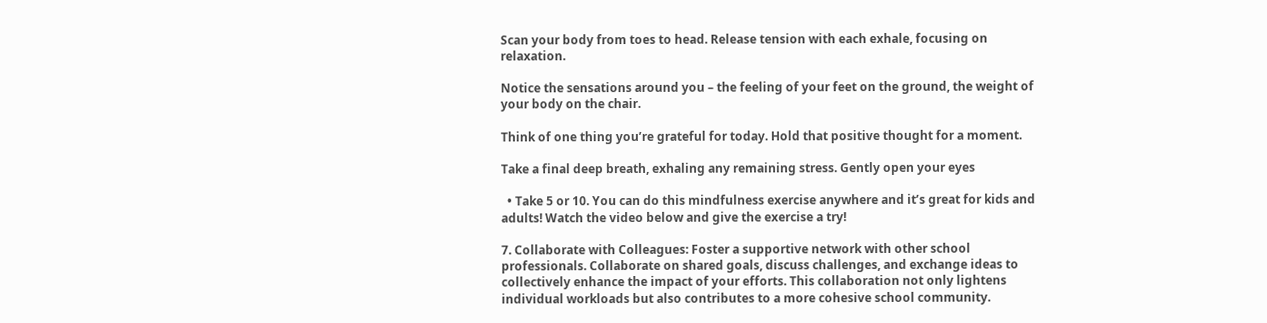Scan your body from toes to head. Release tension with each exhale, focusing on relaxation.

Notice the sensations around you – the feeling of your feet on the ground, the weight of your body on the chair.

Think of one thing you’re grateful for today. Hold that positive thought for a moment.

Take a final deep breath, exhaling any remaining stress. Gently open your eyes

  • Take 5 or 10. You can do this mindfulness exercise anywhere and it’s great for kids and adults! Watch the video below and give the exercise a try!

7. Collaborate with Colleagues: Foster a supportive network with other school professionals. Collaborate on shared goals, discuss challenges, and exchange ideas to collectively enhance the impact of your efforts. This collaboration not only lightens individual workloads but also contributes to a more cohesive school community.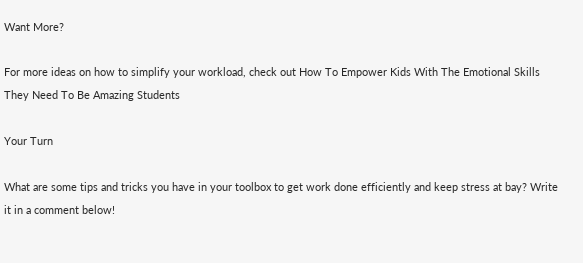Want More?

For more ideas on how to simplify your workload, check out How To Empower Kids With The Emotional Skills They Need To Be Amazing Students

Your Turn

What are some tips and tricks you have in your toolbox to get work done efficiently and keep stress at bay? Write it in a comment below!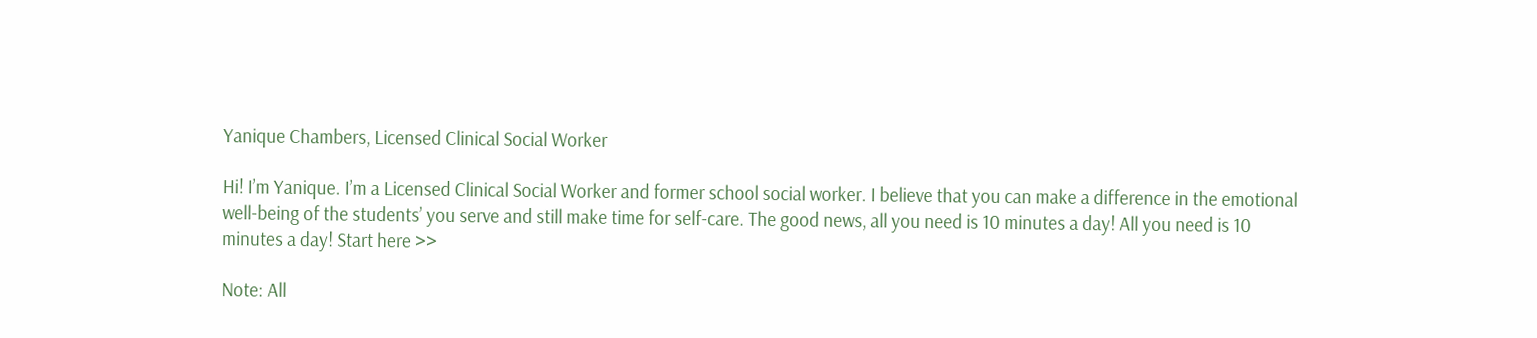Yanique Chambers, Licensed Clinical Social Worker

Hi! I’m Yanique. I’m a Licensed Clinical Social Worker and former school social worker. I believe that you can make a difference in the emotional well-being of the students’ you serve and still make time for self-care. The good news, all you need is 10 minutes a day! All you need is 10 minutes a day! Start here >>

Note: All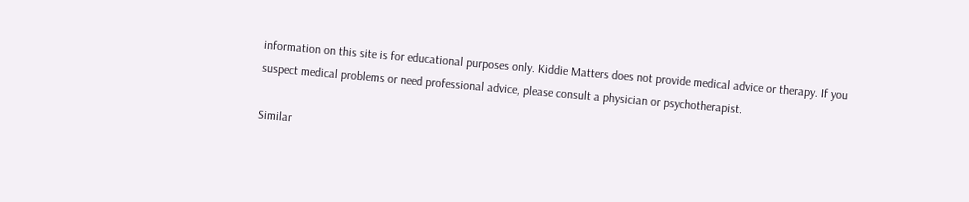information on this site is for educational purposes only. Kiddie Matters does not provide medical advice or therapy. If you suspect medical problems or need professional advice, please consult a physician or psychotherapist.

Similar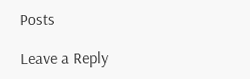Posts

Leave a Reply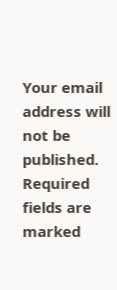Your email address will not be published. Required fields are marked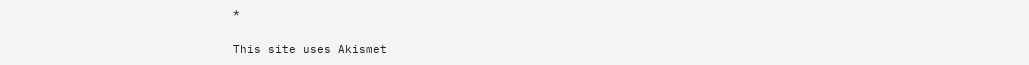*

This site uses Akismet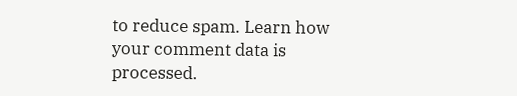to reduce spam. Learn how your comment data is processed.